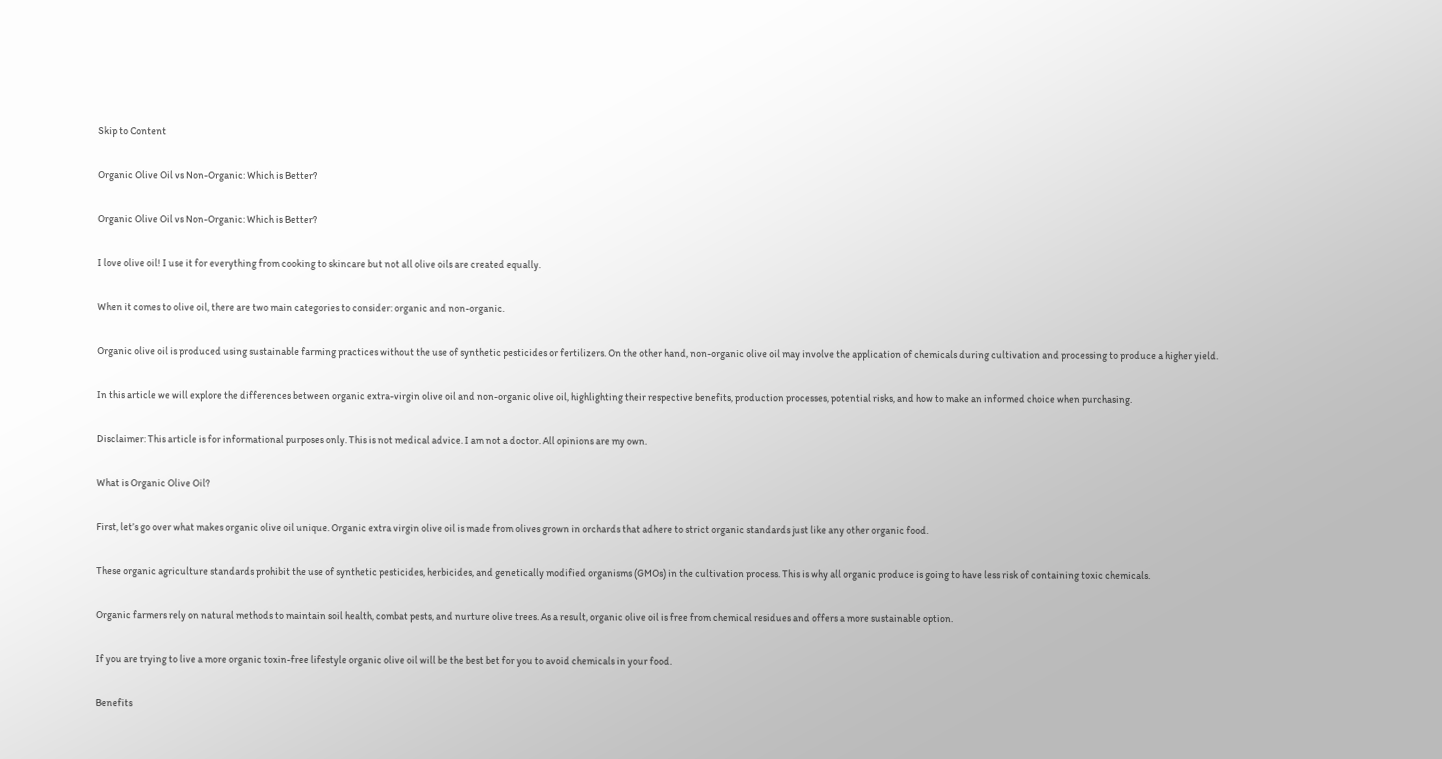Skip to Content

Organic Olive Oil vs Non-Organic: Which is Better?

Organic Olive Oil vs Non-Organic: Which is Better?

I love olive oil! I use it for everything from cooking to skincare but not all olive oils are created equally.

When it comes to olive oil, there are two main categories to consider: organic and non-organic.

Organic olive oil is produced using sustainable farming practices without the use of synthetic pesticides or fertilizers. On the other hand, non-organic olive oil may involve the application of chemicals during cultivation and processing to produce a higher yield.

In this article we will explore the differences between organic extra-virgin olive oil and non-organic olive oil, highlighting their respective benefits, production processes, potential risks, and how to make an informed choice when purchasing.

Disclaimer: This article is for informational purposes only. This is not medical advice. I am not a doctor. All opinions are my own.

What is Organic Olive Oil?

First, let’s go over what makes organic olive oil unique. Organic extra virgin olive oil is made from olives grown in orchards that adhere to strict organic standards just like any other organic food.

These organic agriculture standards prohibit the use of synthetic pesticides, herbicides, and genetically modified organisms (GMOs) in the cultivation process. This is why all organic produce is going to have less risk of containing toxic chemicals.

Organic farmers rely on natural methods to maintain soil health, combat pests, and nurture olive trees. As a result, organic olive oil is free from chemical residues and offers a more sustainable option.

If you are trying to live a more organic toxin-free lifestyle organic olive oil will be the best bet for you to avoid chemicals in your food.

Benefits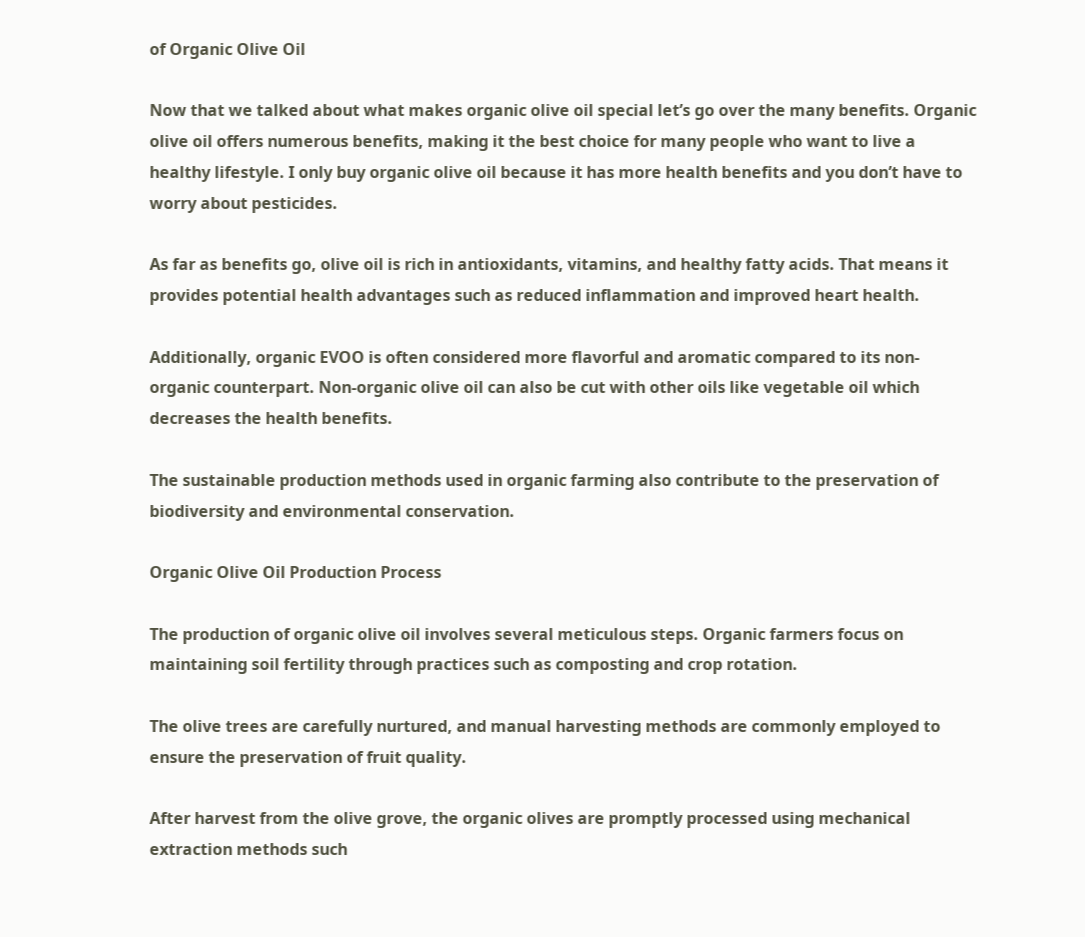of Organic Olive Oil

Now that we talked about what makes organic olive oil special let’s go over the many benefits. Organic olive oil offers numerous benefits, making it the best choice for many people who want to live a healthy lifestyle. I only buy organic olive oil because it has more health benefits and you don’t have to worry about pesticides.

As far as benefits go, olive oil is rich in antioxidants, vitamins, and healthy fatty acids. That means it provides potential health advantages such as reduced inflammation and improved heart health.

Additionally, organic EVOO is often considered more flavorful and aromatic compared to its non-organic counterpart. Non-organic olive oil can also be cut with other oils like vegetable oil which decreases the health benefits.

The sustainable production methods used in organic farming also contribute to the preservation of biodiversity and environmental conservation.

Organic Olive Oil Production Process

The production of organic olive oil involves several meticulous steps. Organic farmers focus on maintaining soil fertility through practices such as composting and crop rotation.

The olive trees are carefully nurtured, and manual harvesting methods are commonly employed to ensure the preservation of fruit quality.

After harvest from the olive grove, the organic olives are promptly processed using mechanical extraction methods such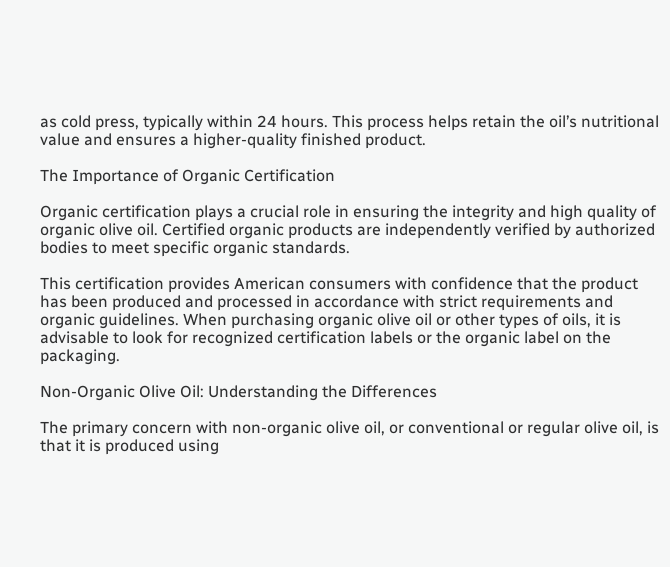as cold press, typically within 24 hours. This process helps retain the oil’s nutritional value and ensures a higher-quality finished product.

The Importance of Organic Certification

Organic certification plays a crucial role in ensuring the integrity and high quality of organic olive oil. Certified organic products are independently verified by authorized bodies to meet specific organic standards.

This certification provides American consumers with confidence that the product has been produced and processed in accordance with strict requirements and organic guidelines. When purchasing organic olive oil or other types of oils, it is advisable to look for recognized certification labels or the organic label on the packaging.

Non-Organic Olive Oil: Understanding the Differences

The primary concern with non-organic olive oil, or conventional or regular olive oil, is that it is produced using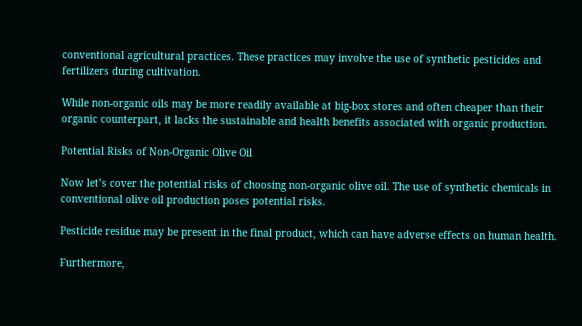conventional agricultural practices. These practices may involve the use of synthetic pesticides and fertilizers during cultivation.

While non-organic oils may be more readily available at big-box stores and often cheaper than their organic counterpart, it lacks the sustainable and health benefits associated with organic production.

Potential Risks of Non-Organic Olive Oil

Now let’s cover the potential risks of choosing non-organic olive oil. The use of synthetic chemicals in conventional olive oil production poses potential risks.

Pesticide residue may be present in the final product, which can have adverse effects on human health.

Furthermore,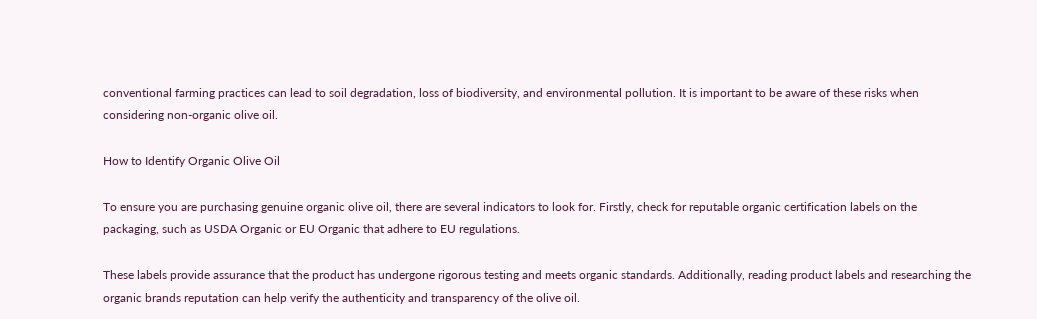conventional farming practices can lead to soil degradation, loss of biodiversity, and environmental pollution. It is important to be aware of these risks when considering non-organic olive oil.

How to Identify Organic Olive Oil

To ensure you are purchasing genuine organic olive oil, there are several indicators to look for. Firstly, check for reputable organic certification labels on the packaging, such as USDA Organic or EU Organic that adhere to EU regulations.

These labels provide assurance that the product has undergone rigorous testing and meets organic standards. Additionally, reading product labels and researching the organic brands reputation can help verify the authenticity and transparency of the olive oil.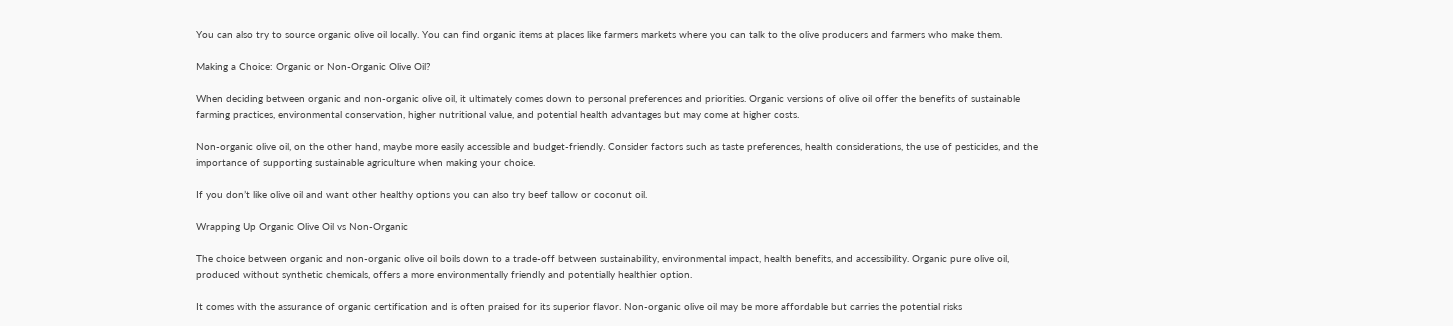You can also try to source organic olive oil locally. You can find organic items at places like farmers markets where you can talk to the olive producers and farmers who make them.

Making a Choice: Organic or Non-Organic Olive Oil?

When deciding between organic and non-organic olive oil, it ultimately comes down to personal preferences and priorities. Organic versions of olive oil offer the benefits of sustainable farming practices, environmental conservation, higher nutritional value, and potential health advantages but may come at higher costs.

Non-organic olive oil, on the other hand, maybe more easily accessible and budget-friendly. Consider factors such as taste preferences, health considerations, the use of pesticides, and the importance of supporting sustainable agriculture when making your choice.

If you don’t like olive oil and want other healthy options you can also try beef tallow or coconut oil.

Wrapping Up Organic Olive Oil vs Non-Organic

The choice between organic and non-organic olive oil boils down to a trade-off between sustainability, environmental impact, health benefits, and accessibility. Organic pure olive oil, produced without synthetic chemicals, offers a more environmentally friendly and potentially healthier option.

It comes with the assurance of organic certification and is often praised for its superior flavor. Non-organic olive oil may be more affordable but carries the potential risks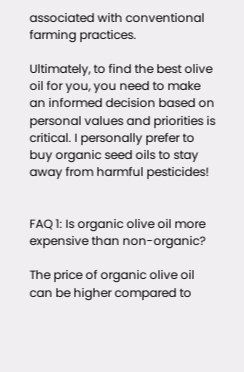associated with conventional farming practices.

Ultimately, to find the best olive oil for you, you need to make an informed decision based on personal values and priorities is critical. I personally prefer to buy organic seed oils to stay away from harmful pesticides!


FAQ 1: Is organic olive oil more expensive than non-organic?

The price of organic olive oil can be higher compared to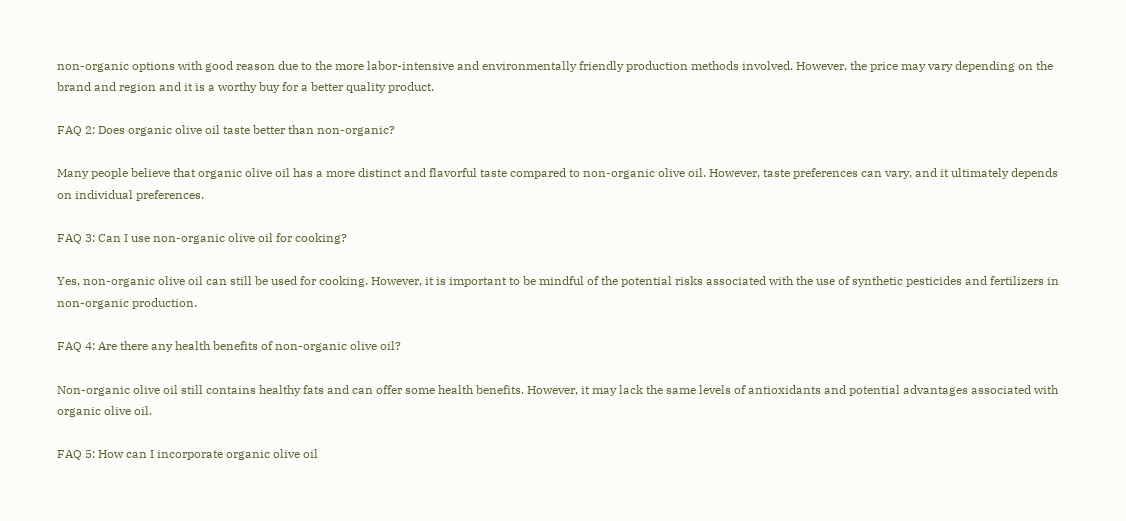non-organic options with good reason due to the more labor-intensive and environmentally friendly production methods involved. However, the price may vary depending on the brand and region and it is a worthy buy for a better quality product.

FAQ 2: Does organic olive oil taste better than non-organic?

Many people believe that organic olive oil has a more distinct and flavorful taste compared to non-organic olive oil. However, taste preferences can vary, and it ultimately depends on individual preferences.

FAQ 3: Can I use non-organic olive oil for cooking?

Yes, non-organic olive oil can still be used for cooking. However, it is important to be mindful of the potential risks associated with the use of synthetic pesticides and fertilizers in non-organic production.

FAQ 4: Are there any health benefits of non-organic olive oil?

Non-organic olive oil still contains healthy fats and can offer some health benefits. However, it may lack the same levels of antioxidants and potential advantages associated with organic olive oil.

FAQ 5: How can I incorporate organic olive oil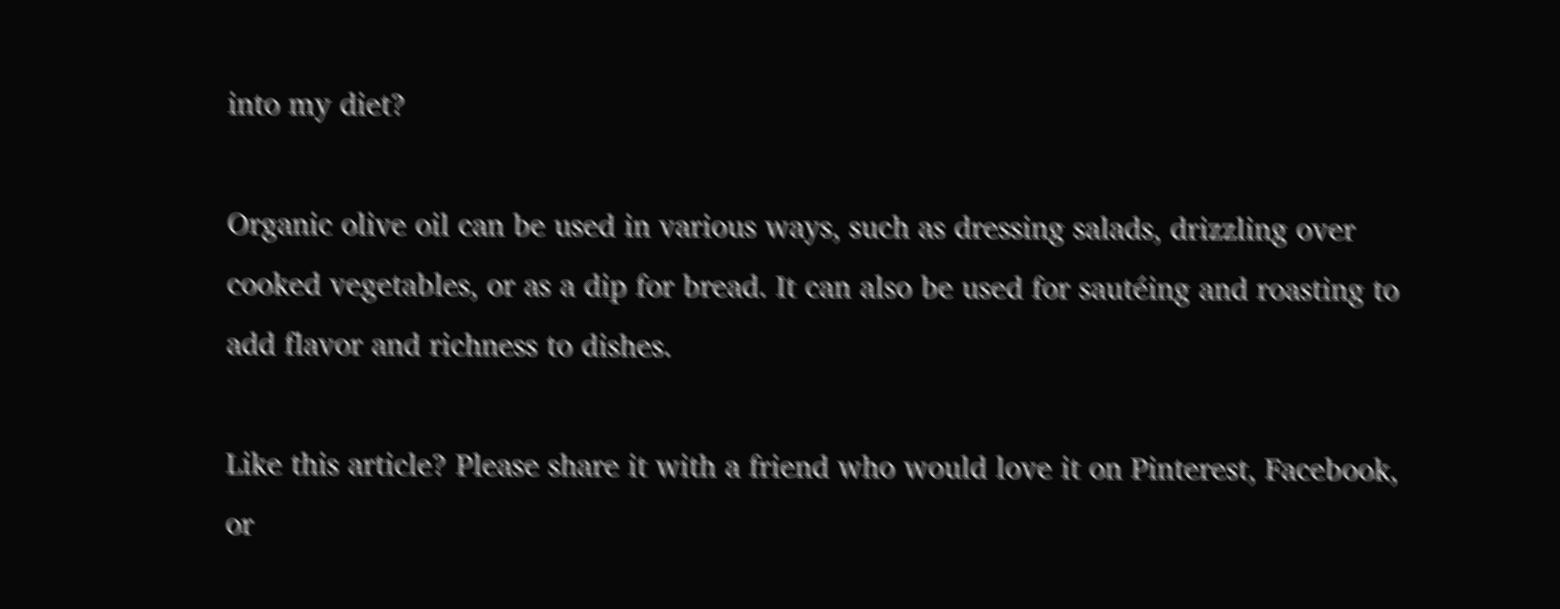into my diet?

Organic olive oil can be used in various ways, such as dressing salads, drizzling over cooked vegetables, or as a dip for bread. It can also be used for sautéing and roasting to add flavor and richness to dishes.

Like this article? Please share it with a friend who would love it on Pinterest, Facebook, or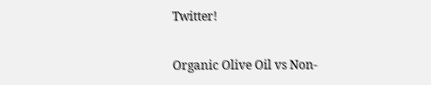Twitter!

Organic Olive Oil vs Non-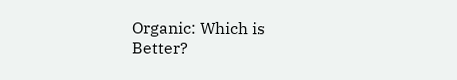Organic: Which is Better?